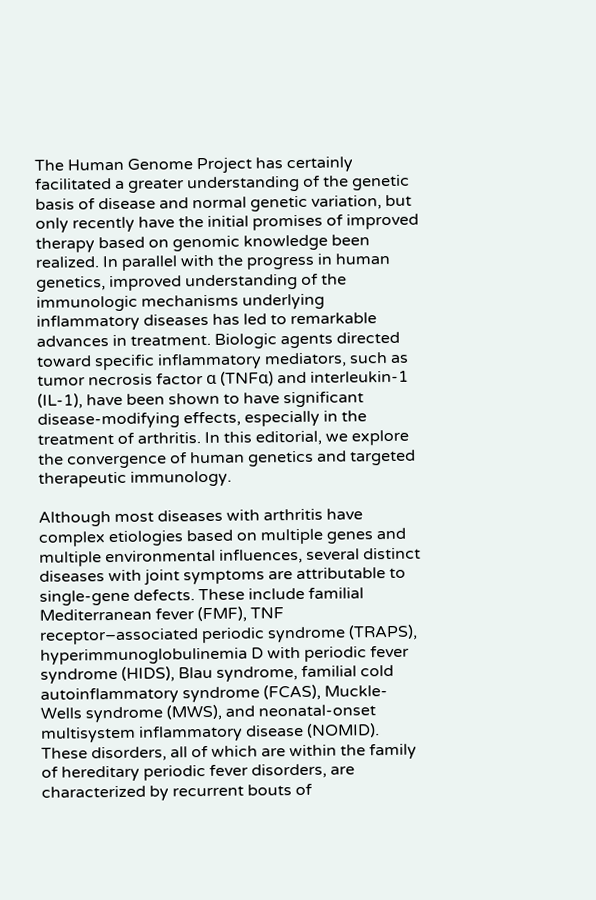The Human Genome Project has certainly facilitated a greater understanding of the genetic basis of disease and normal genetic variation, but only recently have the initial promises of improved therapy based on genomic knowledge been realized. In parallel with the progress in human genetics, improved understanding of the immunologic mechanisms underlying inflammatory diseases has led to remarkable advances in treatment. Biologic agents directed toward specific inflammatory mediators, such as tumor necrosis factor α (TNFα) and interleukin-1 (IL-1), have been shown to have significant disease-modifying effects, especially in the treatment of arthritis. In this editorial, we explore the convergence of human genetics and targeted therapeutic immunology.

Although most diseases with arthritis have complex etiologies based on multiple genes and multiple environmental influences, several distinct diseases with joint symptoms are attributable to single-gene defects. These include familial Mediterranean fever (FMF), TNF receptor–associated periodic syndrome (TRAPS), hyperimmunoglobulinemia D with periodic fever syndrome (HIDS), Blau syndrome, familial cold autoinflammatory syndrome (FCAS), Muckle-Wells syndrome (MWS), and neonatal-onset multisystem inflammatory disease (NOMID). These disorders, all of which are within the family of hereditary periodic fever disorders, are characterized by recurrent bouts of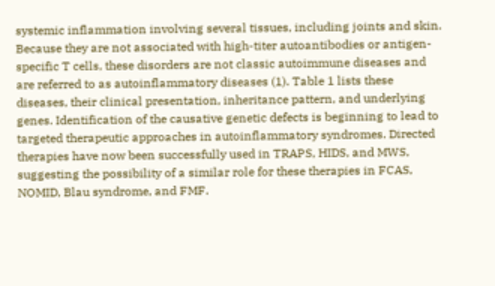systemic inflammation involving several tissues, including joints and skin. Because they are not associated with high-titer autoantibodies or antigen-specific T cells, these disorders are not classic autoimmune diseases and are referred to as autoinflammatory diseases (1). Table 1 lists these diseases, their clinical presentation, inheritance pattern, and underlying genes. Identification of the causative genetic defects is beginning to lead to targeted therapeutic approaches in autoinflammatory syndromes. Directed therapies have now been successfully used in TRAPS, HIDS, and MWS, suggesting the possibility of a similar role for these therapies in FCAS, NOMID, Blau syndrome, and FMF.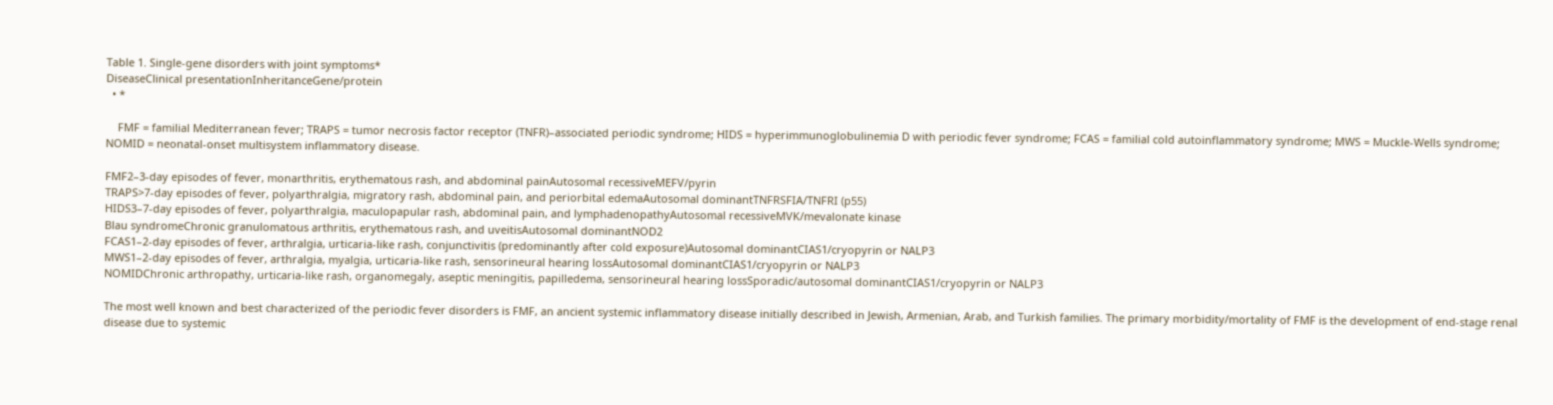Table 1. Single-gene disorders with joint symptoms*
DiseaseClinical presentationInheritanceGene/protein
  • *

    FMF = familial Mediterranean fever; TRAPS = tumor necrosis factor receptor (TNFR)–associated periodic syndrome; HIDS = hyperimmunoglobulinemia D with periodic fever syndrome; FCAS = familial cold autoinflammatory syndrome; MWS = Muckle-Wells syndrome; NOMID = neonatal-onset multisystem inflammatory disease.

FMF2–3-day episodes of fever, monarthritis, erythematous rash, and abdominal painAutosomal recessiveMEFV/pyrin
TRAPS>7-day episodes of fever, polyarthralgia, migratory rash, abdominal pain, and periorbital edemaAutosomal dominantTNFRSFIA/TNFRI (p55)
HIDS3–7-day episodes of fever, polyarthralgia, maculopapular rash, abdominal pain, and lymphadenopathyAutosomal recessiveMVK/mevalonate kinase
Blau syndromeChronic granulomatous arthritis, erythematous rash, and uveitisAutosomal dominantNOD2
FCAS1–2-day episodes of fever, arthralgia, urticaria-like rash, conjunctivitis (predominantly after cold exposure)Autosomal dominantCIAS1/cryopyrin or NALP3
MWS1–2-day episodes of fever, arthralgia, myalgia, urticaria-like rash, sensorineural hearing lossAutosomal dominantCIAS1/cryopyrin or NALP3
NOMIDChronic arthropathy, urticaria-like rash, organomegaly, aseptic meningitis, papilledema, sensorineural hearing lossSporadic/autosomal dominantCIAS1/cryopyrin or NALP3

The most well known and best characterized of the periodic fever disorders is FMF, an ancient systemic inflammatory disease initially described in Jewish, Armenian, Arab, and Turkish families. The primary morbidity/mortality of FMF is the development of end-stage renal disease due to systemic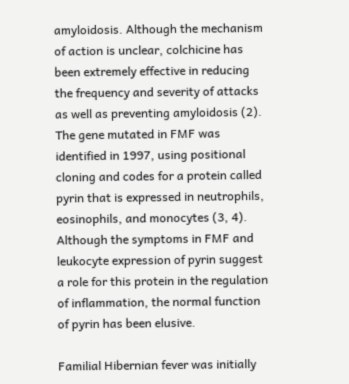amyloidosis. Although the mechanism of action is unclear, colchicine has been extremely effective in reducing the frequency and severity of attacks as well as preventing amyloidosis (2). The gene mutated in FMF was identified in 1997, using positional cloning and codes for a protein called pyrin that is expressed in neutrophils, eosinophils, and monocytes (3, 4). Although the symptoms in FMF and leukocyte expression of pyrin suggest a role for this protein in the regulation of inflammation, the normal function of pyrin has been elusive.

Familial Hibernian fever was initially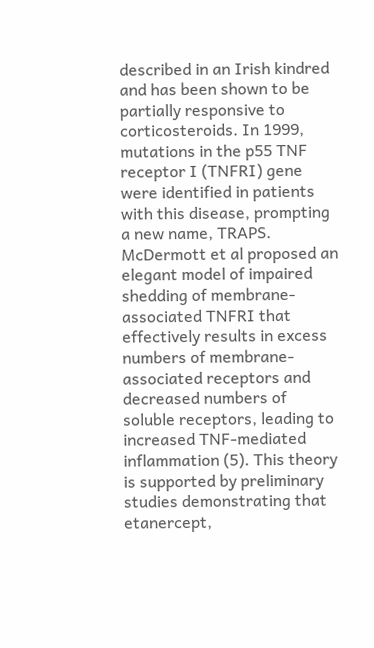described in an Irish kindred and has been shown to be partially responsive to corticosteroids. In 1999, mutations in the p55 TNF receptor I (TNFRI) gene were identified in patients with this disease, prompting a new name, TRAPS. McDermott et al proposed an elegant model of impaired shedding of membrane-associated TNFRI that effectively results in excess numbers of membrane-associated receptors and decreased numbers of soluble receptors, leading to increased TNF-mediated inflammation (5). This theory is supported by preliminary studies demonstrating that etanercept,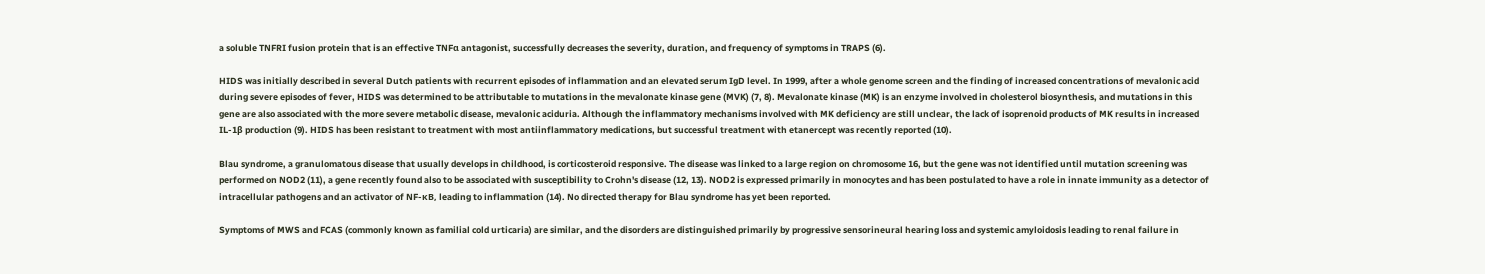a soluble TNFRI fusion protein that is an effective TNFα antagonist, successfully decreases the severity, duration, and frequency of symptoms in TRAPS (6).

HIDS was initially described in several Dutch patients with recurrent episodes of inflammation and an elevated serum IgD level. In 1999, after a whole genome screen and the finding of increased concentrations of mevalonic acid during severe episodes of fever, HIDS was determined to be attributable to mutations in the mevalonate kinase gene (MVK) (7, 8). Mevalonate kinase (MK) is an enzyme involved in cholesterol biosynthesis, and mutations in this gene are also associated with the more severe metabolic disease, mevalonic aciduria. Although the inflammatory mechanisms involved with MK deficiency are still unclear, the lack of isoprenoid products of MK results in increased IL-1β production (9). HIDS has been resistant to treatment with most antiinflammatory medications, but successful treatment with etanercept was recently reported (10).

Blau syndrome, a granulomatous disease that usually develops in childhood, is corticosteroid responsive. The disease was linked to a large region on chromosome 16, but the gene was not identified until mutation screening was performed on NOD2 (11), a gene recently found also to be associated with susceptibility to Crohn's disease (12, 13). NOD2 is expressed primarily in monocytes and has been postulated to have a role in innate immunity as a detector of intracellular pathogens and an activator of NF-κB, leading to inflammation (14). No directed therapy for Blau syndrome has yet been reported.

Symptoms of MWS and FCAS (commonly known as familial cold urticaria) are similar, and the disorders are distinguished primarily by progressive sensorineural hearing loss and systemic amyloidosis leading to renal failure in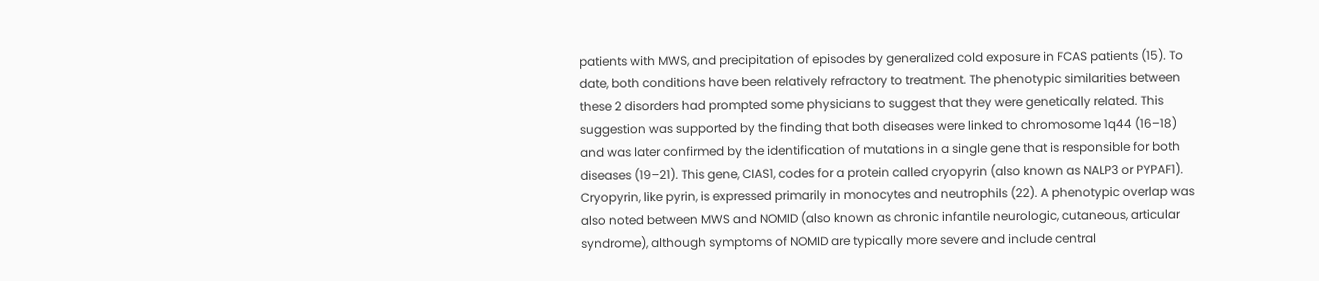patients with MWS, and precipitation of episodes by generalized cold exposure in FCAS patients (15). To date, both conditions have been relatively refractory to treatment. The phenotypic similarities between these 2 disorders had prompted some physicians to suggest that they were genetically related. This suggestion was supported by the finding that both diseases were linked to chromosome 1q44 (16–18) and was later confirmed by the identification of mutations in a single gene that is responsible for both diseases (19–21). This gene, CIAS1, codes for a protein called cryopyrin (also known as NALP3 or PYPAF1). Cryopyrin, like pyrin, is expressed primarily in monocytes and neutrophils (22). A phenotypic overlap was also noted between MWS and NOMID (also known as chronic infantile neurologic, cutaneous, articular syndrome), although symptoms of NOMID are typically more severe and include central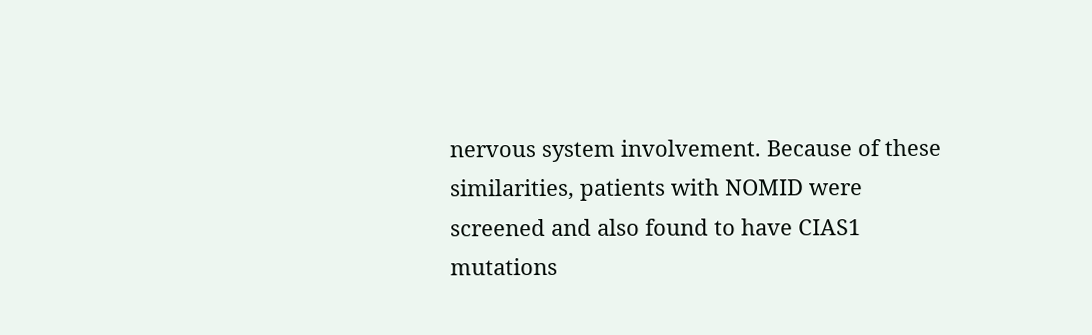nervous system involvement. Because of these similarities, patients with NOMID were screened and also found to have CIAS1 mutations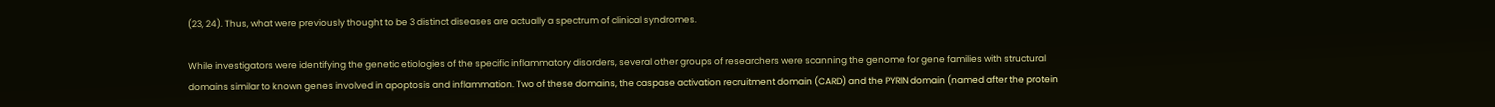(23, 24). Thus, what were previously thought to be 3 distinct diseases are actually a spectrum of clinical syndromes.

While investigators were identifying the genetic etiologies of the specific inflammatory disorders, several other groups of researchers were scanning the genome for gene families with structural domains similar to known genes involved in apoptosis and inflammation. Two of these domains, the caspase activation recruitment domain (CARD) and the PYRIN domain (named after the protein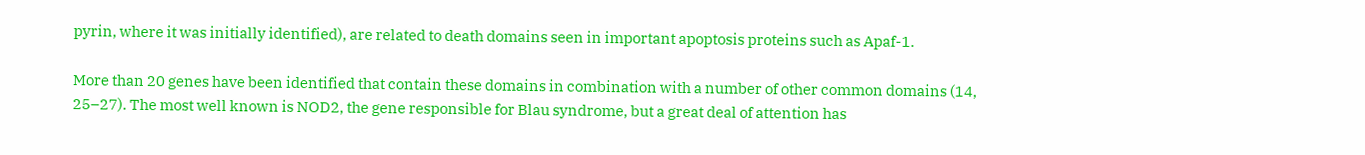pyrin, where it was initially identified), are related to death domains seen in important apoptosis proteins such as Apaf-1.

More than 20 genes have been identified that contain these domains in combination with a number of other common domains (14, 25–27). The most well known is NOD2, the gene responsible for Blau syndrome, but a great deal of attention has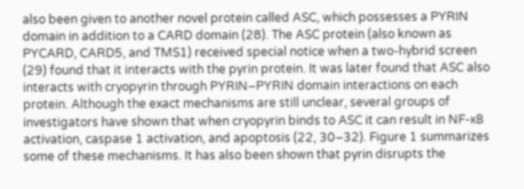also been given to another novel protein called ASC, which possesses a PYRIN domain in addition to a CARD domain (28). The ASC protein (also known as PYCARD, CARD5, and TMS1) received special notice when a two-hybrid screen (29) found that it interacts with the pyrin protein. It was later found that ASC also interacts with cryopyrin through PYRIN–PYRIN domain interactions on each protein. Although the exact mechanisms are still unclear, several groups of investigators have shown that when cryopyrin binds to ASC it can result in NF-κB activation, caspase 1 activation, and apoptosis (22, 30–32). Figure 1 summarizes some of these mechanisms. It has also been shown that pyrin disrupts the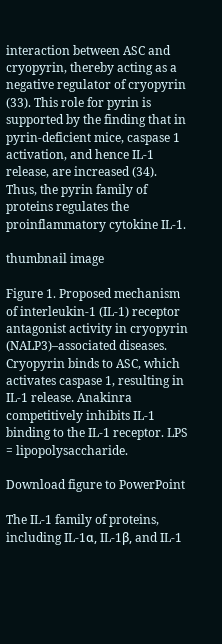interaction between ASC and cryopyrin, thereby acting as a negative regulator of cryopyrin (33). This role for pyrin is supported by the finding that in pyrin-deficient mice, caspase 1 activation, and hence IL-1 release, are increased (34). Thus, the pyrin family of proteins regulates the proinflammatory cytokine IL-1.

thumbnail image

Figure 1. Proposed mechanism of interleukin-1 (IL-1) receptor antagonist activity in cryopyrin (NALP3)–associated diseases. Cryopyrin binds to ASC, which activates caspase 1, resulting in IL-1 release. Anakinra competitively inhibits IL-1 binding to the IL-1 receptor. LPS = lipopolysaccharide.

Download figure to PowerPoint

The IL-1 family of proteins, including IL-1α, IL-1β, and IL-1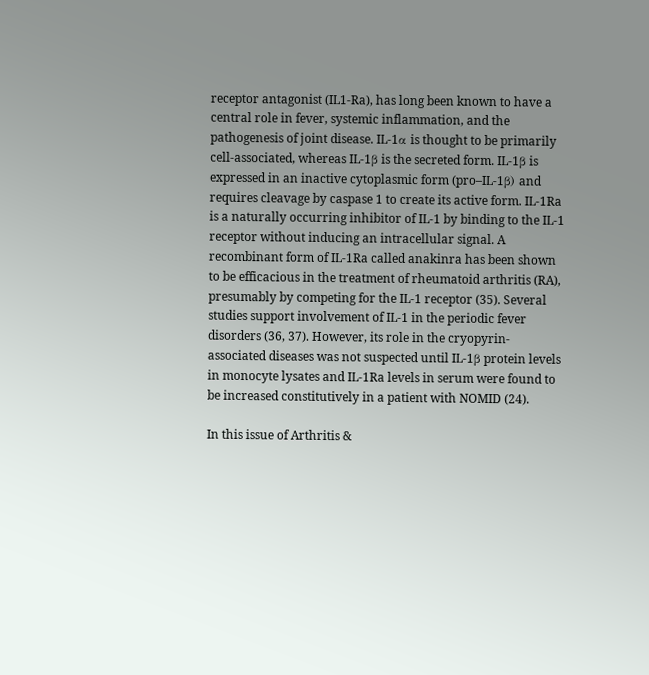receptor antagonist (IL1-Ra), has long been known to have a central role in fever, systemic inflammation, and the pathogenesis of joint disease. IL-1α is thought to be primarily cell-associated, whereas IL-1β is the secreted form. IL-1β is expressed in an inactive cytoplasmic form (pro–IL-1β) and requires cleavage by caspase 1 to create its active form. IL-1Ra is a naturally occurring inhibitor of IL-1 by binding to the IL-1 receptor without inducing an intracellular signal. A recombinant form of IL-1Ra called anakinra has been shown to be efficacious in the treatment of rheumatoid arthritis (RA), presumably by competing for the IL-1 receptor (35). Several studies support involvement of IL-1 in the periodic fever disorders (36, 37). However, its role in the cryopyrin-associated diseases was not suspected until IL-1β protein levels in monocyte lysates and IL-1Ra levels in serum were found to be increased constitutively in a patient with NOMID (24).

In this issue of Arthritis &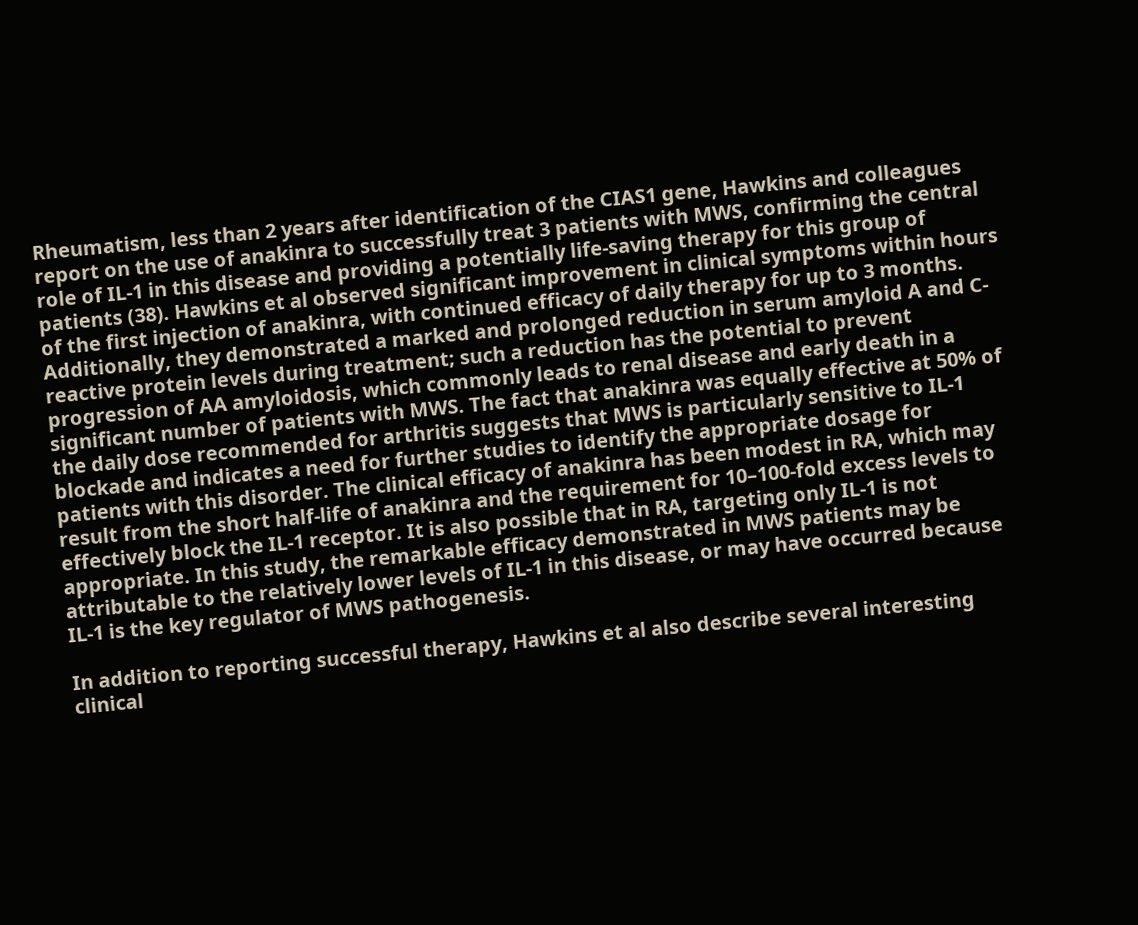Rheumatism, less than 2 years after identification of the CIAS1 gene, Hawkins and colleagues report on the use of anakinra to successfully treat 3 patients with MWS, confirming the central role of IL-1 in this disease and providing a potentially life-saving therapy for this group of patients (38). Hawkins et al observed significant improvement in clinical symptoms within hours of the first injection of anakinra, with continued efficacy of daily therapy for up to 3 months. Additionally, they demonstrated a marked and prolonged reduction in serum amyloid A and C-reactive protein levels during treatment; such a reduction has the potential to prevent progression of AA amyloidosis, which commonly leads to renal disease and early death in a significant number of patients with MWS. The fact that anakinra was equally effective at 50% of the daily dose recommended for arthritis suggests that MWS is particularly sensitive to IL-1 blockade and indicates a need for further studies to identify the appropriate dosage for patients with this disorder. The clinical efficacy of anakinra has been modest in RA, which may result from the short half-life of anakinra and the requirement for 10–100-fold excess levels to effectively block the IL-1 receptor. It is also possible that in RA, targeting only IL-1 is not appropriate. In this study, the remarkable efficacy demonstrated in MWS patients may be attributable to the relatively lower levels of IL-1 in this disease, or may have occurred because IL-1 is the key regulator of MWS pathogenesis.

In addition to reporting successful therapy, Hawkins et al also describe several interesting clinical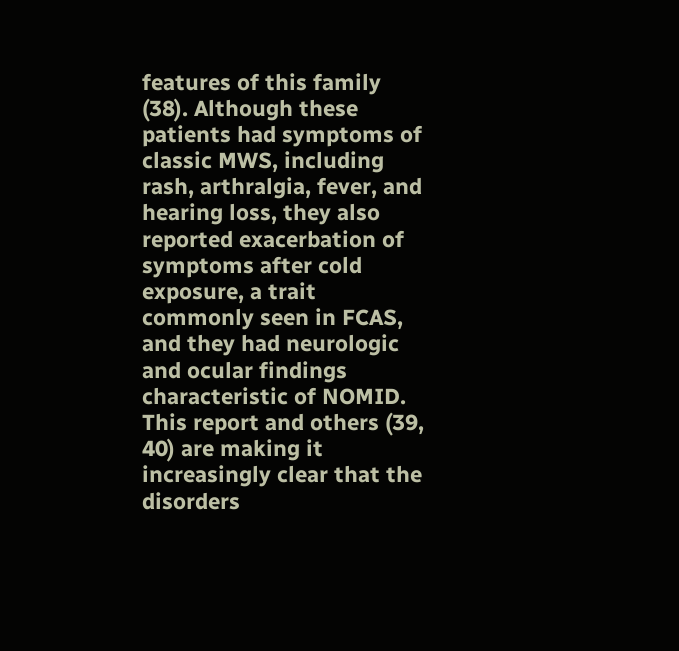features of this family (38). Although these patients had symptoms of classic MWS, including rash, arthralgia, fever, and hearing loss, they also reported exacerbation of symptoms after cold exposure, a trait commonly seen in FCAS, and they had neurologic and ocular findings characteristic of NOMID. This report and others (39, 40) are making it increasingly clear that the disorders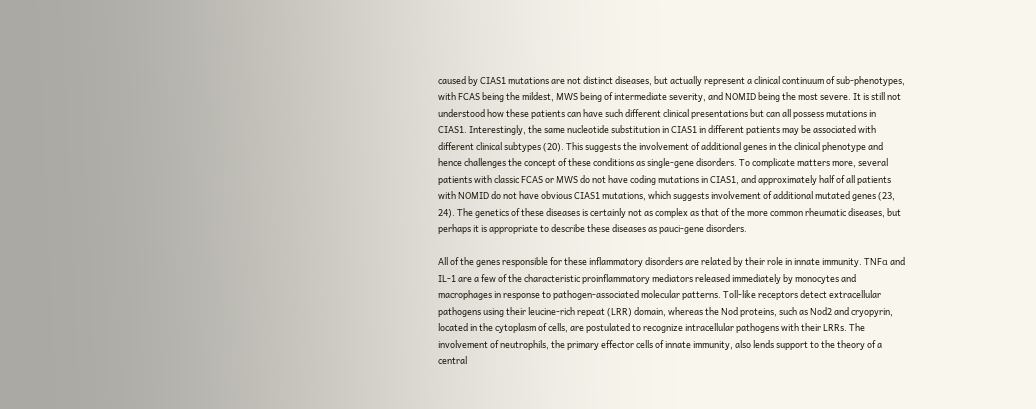caused by CIAS1 mutations are not distinct diseases, but actually represent a clinical continuum of sub-phenotypes, with FCAS being the mildest, MWS being of intermediate severity, and NOMID being the most severe. It is still not understood how these patients can have such different clinical presentations but can all possess mutations in CIAS1. Interestingly, the same nucleotide substitution in CIAS1 in different patients may be associated with different clinical subtypes (20). This suggests the involvement of additional genes in the clinical phenotype and hence challenges the concept of these conditions as single-gene disorders. To complicate matters more, several patients with classic FCAS or MWS do not have coding mutations in CIAS1, and approximately half of all patients with NOMID do not have obvious CIAS1 mutations, which suggests involvement of additional mutated genes (23, 24). The genetics of these diseases is certainly not as complex as that of the more common rheumatic diseases, but perhaps it is appropriate to describe these diseases as pauci-gene disorders.

All of the genes responsible for these inflammatory disorders are related by their role in innate immunity. TNFα and IL-1 are a few of the characteristic proinflammatory mediators released immediately by monocytes and macrophages in response to pathogen-associated molecular patterns. Toll-like receptors detect extracellular pathogens using their leucine-rich repeat (LRR) domain, whereas the Nod proteins, such as Nod2 and cryopyrin, located in the cytoplasm of cells, are postulated to recognize intracellular pathogens with their LRRs. The involvement of neutrophils, the primary effector cells of innate immunity, also lends support to the theory of a central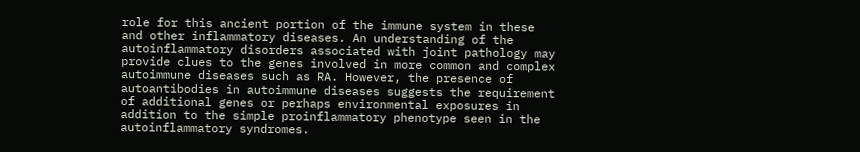role for this ancient portion of the immune system in these and other inflammatory diseases. An understanding of the autoinflammatory disorders associated with joint pathology may provide clues to the genes involved in more common and complex autoimmune diseases such as RA. However, the presence of autoantibodies in autoimmune diseases suggests the requirement of additional genes or perhaps environmental exposures in addition to the simple proinflammatory phenotype seen in the autoinflammatory syndromes.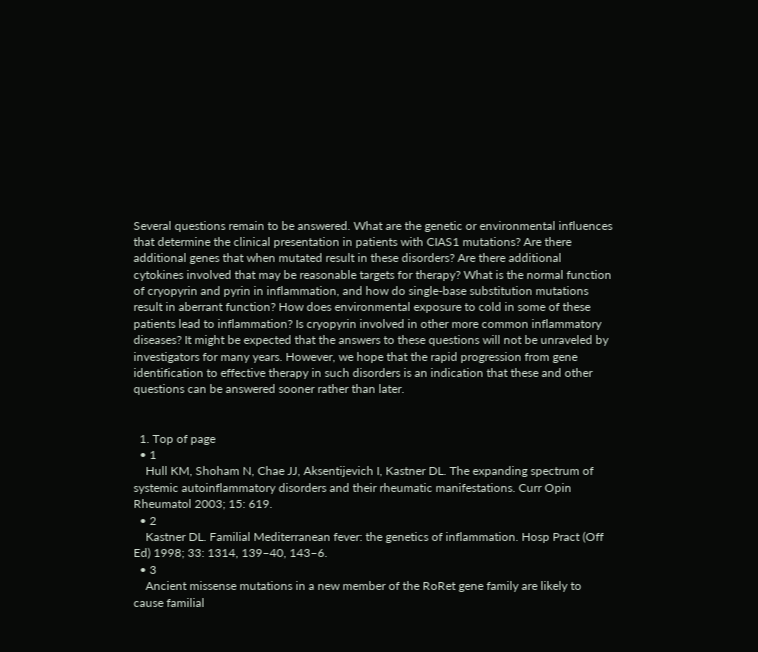Several questions remain to be answered. What are the genetic or environmental influences that determine the clinical presentation in patients with CIAS1 mutations? Are there additional genes that when mutated result in these disorders? Are there additional cytokines involved that may be reasonable targets for therapy? What is the normal function of cryopyrin and pyrin in inflammation, and how do single-base substitution mutations result in aberrant function? How does environmental exposure to cold in some of these patients lead to inflammation? Is cryopyrin involved in other more common inflammatory diseases? It might be expected that the answers to these questions will not be unraveled by investigators for many years. However, we hope that the rapid progression from gene identification to effective therapy in such disorders is an indication that these and other questions can be answered sooner rather than later.


  1. Top of page
  • 1
    Hull KM, Shoham N, Chae JJ, Aksentijevich I, Kastner DL. The expanding spectrum of systemic autoinflammatory disorders and their rheumatic manifestations. Curr Opin Rheumatol 2003; 15: 619.
  • 2
    Kastner DL. Familial Mediterranean fever: the genetics of inflammation. Hosp Pract (Off Ed) 1998; 33: 1314, 139–40, 143–6.
  • 3
    Ancient missense mutations in a new member of the RoRet gene family are likely to cause familial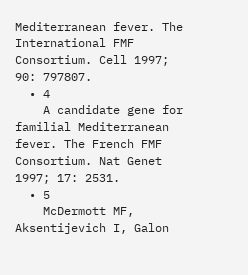Mediterranean fever. The International FMF Consortium. Cell 1997; 90: 797807.
  • 4
    A candidate gene for familial Mediterranean fever. The French FMF Consortium. Nat Genet 1997; 17: 2531.
  • 5
    McDermott MF, Aksentijevich I, Galon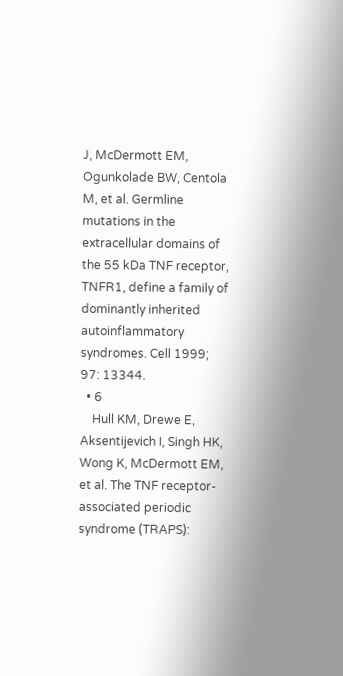J, McDermott EM, Ogunkolade BW, Centola M, et al. Germline mutations in the extracellular domains of the 55 kDa TNF receptor, TNFR1, define a family of dominantly inherited autoinflammatory syndromes. Cell 1999; 97: 13344.
  • 6
    Hull KM, Drewe E, Aksentijevich I, Singh HK, Wong K, McDermott EM, et al. The TNF receptor-associated periodic syndrome (TRAPS):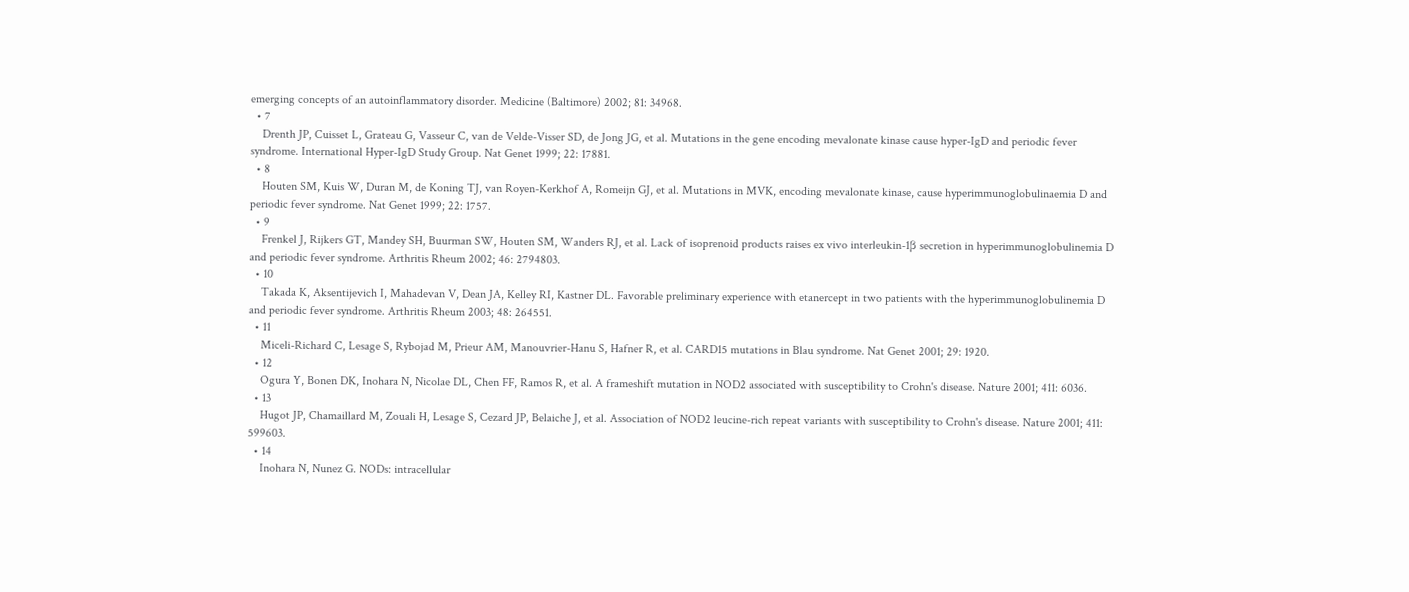emerging concepts of an autoinflammatory disorder. Medicine (Baltimore) 2002; 81: 34968.
  • 7
    Drenth JP, Cuisset L, Grateau G, Vasseur C, van de Velde-Visser SD, de Jong JG, et al. Mutations in the gene encoding mevalonate kinase cause hyper-IgD and periodic fever syndrome. International Hyper-IgD Study Group. Nat Genet 1999; 22: 17881.
  • 8
    Houten SM, Kuis W, Duran M, de Koning TJ, van Royen-Kerkhof A, Romeijn GJ, et al. Mutations in MVK, encoding mevalonate kinase, cause hyperimmunoglobulinaemia D and periodic fever syndrome. Nat Genet 1999; 22: 1757.
  • 9
    Frenkel J, Rijkers GT, Mandey SH, Buurman SW, Houten SM, Wanders RJ, et al. Lack of isoprenoid products raises ex vivo interleukin-1β secretion in hyperimmunoglobulinemia D and periodic fever syndrome. Arthritis Rheum 2002; 46: 2794803.
  • 10
    Takada K, Aksentijevich I, Mahadevan V, Dean JA, Kelley RI, Kastner DL. Favorable preliminary experience with etanercept in two patients with the hyperimmunoglobulinemia D and periodic fever syndrome. Arthritis Rheum 2003; 48: 264551.
  • 11
    Miceli-Richard C, Lesage S, Rybojad M, Prieur AM, Manouvrier-Hanu S, Hafner R, et al. CARD15 mutations in Blau syndrome. Nat Genet 2001; 29: 1920.
  • 12
    Ogura Y, Bonen DK, Inohara N, Nicolae DL, Chen FF, Ramos R, et al. A frameshift mutation in NOD2 associated with susceptibility to Crohn's disease. Nature 2001; 411: 6036.
  • 13
    Hugot JP, Chamaillard M, Zouali H, Lesage S, Cezard JP, Belaiche J, et al. Association of NOD2 leucine-rich repeat variants with susceptibility to Crohn's disease. Nature 2001; 411: 599603.
  • 14
    Inohara N, Nunez G. NODs: intracellular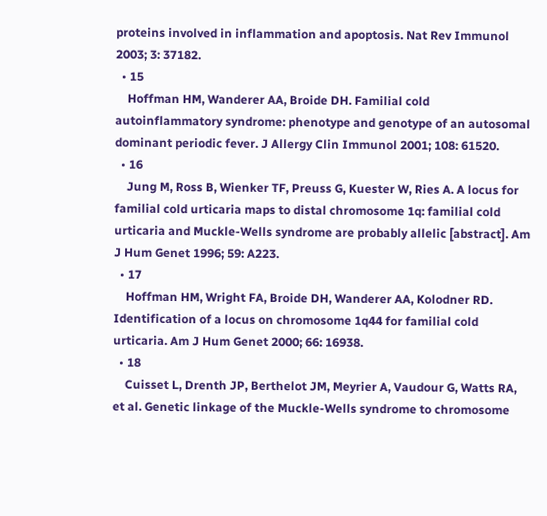proteins involved in inflammation and apoptosis. Nat Rev Immunol 2003; 3: 37182.
  • 15
    Hoffman HM, Wanderer AA, Broide DH. Familial cold autoinflammatory syndrome: phenotype and genotype of an autosomal dominant periodic fever. J Allergy Clin Immunol 2001; 108: 61520.
  • 16
    Jung M, Ross B, Wienker TF, Preuss G, Kuester W, Ries A. A locus for familial cold urticaria maps to distal chromosome 1q: familial cold urticaria and Muckle-Wells syndrome are probably allelic [abstract]. Am J Hum Genet 1996; 59: A223.
  • 17
    Hoffman HM, Wright FA, Broide DH, Wanderer AA, Kolodner RD. Identification of a locus on chromosome 1q44 for familial cold urticaria. Am J Hum Genet 2000; 66: 16938.
  • 18
    Cuisset L, Drenth JP, Berthelot JM, Meyrier A, Vaudour G, Watts RA, et al. Genetic linkage of the Muckle-Wells syndrome to chromosome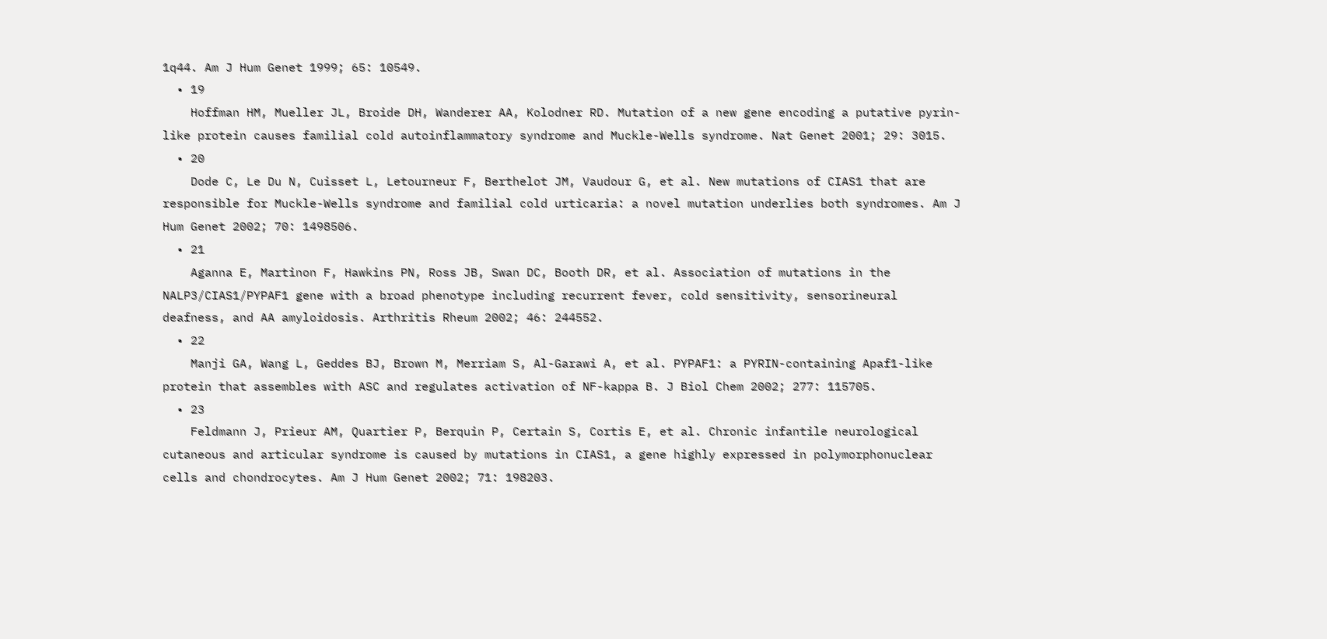1q44. Am J Hum Genet 1999; 65: 10549.
  • 19
    Hoffman HM, Mueller JL, Broide DH, Wanderer AA, Kolodner RD. Mutation of a new gene encoding a putative pyrin-like protein causes familial cold autoinflammatory syndrome and Muckle-Wells syndrome. Nat Genet 2001; 29: 3015.
  • 20
    Dode C, Le Du N, Cuisset L, Letourneur F, Berthelot JM, Vaudour G, et al. New mutations of CIAS1 that are responsible for Muckle-Wells syndrome and familial cold urticaria: a novel mutation underlies both syndromes. Am J Hum Genet 2002; 70: 1498506.
  • 21
    Aganna E, Martinon F, Hawkins PN, Ross JB, Swan DC, Booth DR, et al. Association of mutations in the NALP3/CIAS1/PYPAF1 gene with a broad phenotype including recurrent fever, cold sensitivity, sensorineural deafness, and AA amyloidosis. Arthritis Rheum 2002; 46: 244552.
  • 22
    Manji GA, Wang L, Geddes BJ, Brown M, Merriam S, Al-Garawi A, et al. PYPAF1: a PYRIN-containing Apaf1-like protein that assembles with ASC and regulates activation of NF-kappa B. J Biol Chem 2002; 277: 115705.
  • 23
    Feldmann J, Prieur AM, Quartier P, Berquin P, Certain S, Cortis E, et al. Chronic infantile neurological cutaneous and articular syndrome is caused by mutations in CIAS1, a gene highly expressed in polymorphonuclear cells and chondrocytes. Am J Hum Genet 2002; 71: 198203.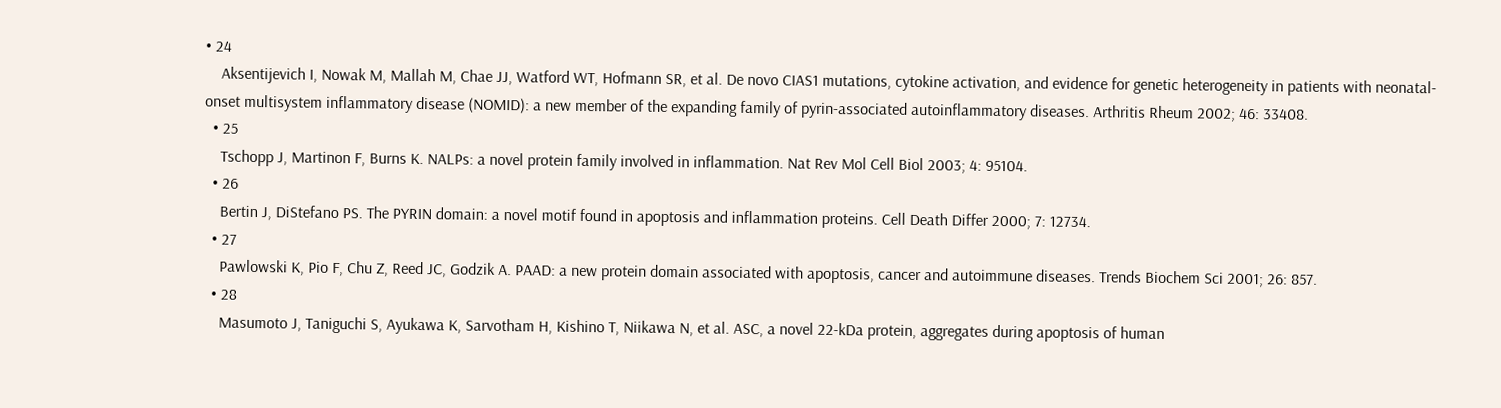• 24
    Aksentijevich I, Nowak M, Mallah M, Chae JJ, Watford WT, Hofmann SR, et al. De novo CIAS1 mutations, cytokine activation, and evidence for genetic heterogeneity in patients with neonatal-onset multisystem inflammatory disease (NOMID): a new member of the expanding family of pyrin-associated autoinflammatory diseases. Arthritis Rheum 2002; 46: 33408.
  • 25
    Tschopp J, Martinon F, Burns K. NALPs: a novel protein family involved in inflammation. Nat Rev Mol Cell Biol 2003; 4: 95104.
  • 26
    Bertin J, DiStefano PS. The PYRIN domain: a novel motif found in apoptosis and inflammation proteins. Cell Death Differ 2000; 7: 12734.
  • 27
    Pawlowski K, Pio F, Chu Z, Reed JC, Godzik A. PAAD: a new protein domain associated with apoptosis, cancer and autoimmune diseases. Trends Biochem Sci 2001; 26: 857.
  • 28
    Masumoto J, Taniguchi S, Ayukawa K, Sarvotham H, Kishino T, Niikawa N, et al. ASC, a novel 22-kDa protein, aggregates during apoptosis of human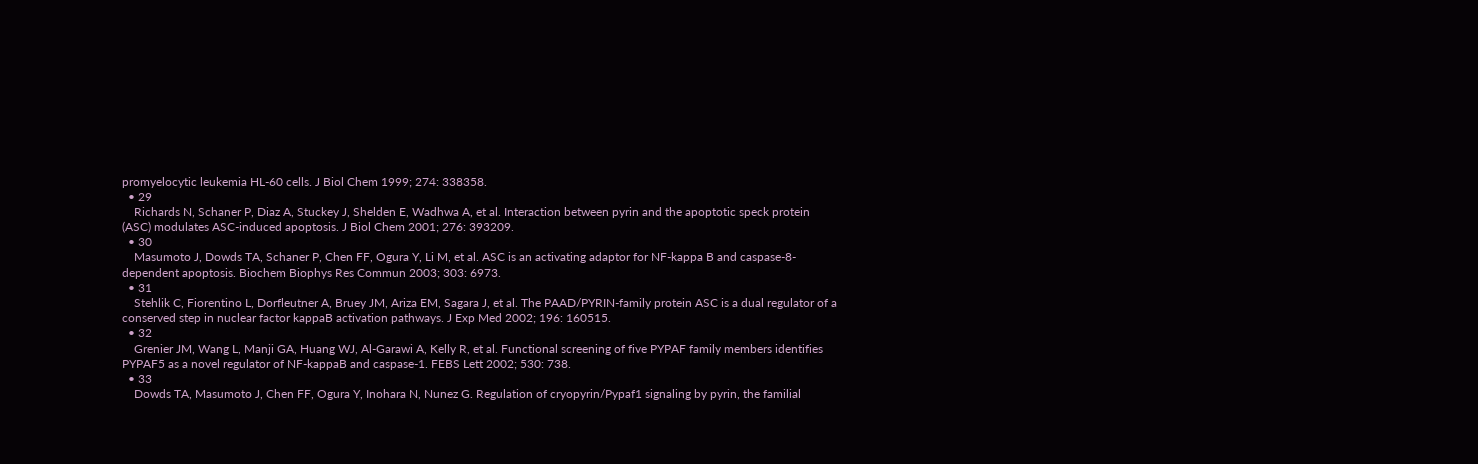promyelocytic leukemia HL-60 cells. J Biol Chem 1999; 274: 338358.
  • 29
    Richards N, Schaner P, Diaz A, Stuckey J, Shelden E, Wadhwa A, et al. Interaction between pyrin and the apoptotic speck protein (ASC) modulates ASC-induced apoptosis. J Biol Chem 2001; 276: 393209.
  • 30
    Masumoto J, Dowds TA, Schaner P, Chen FF, Ogura Y, Li M, et al. ASC is an activating adaptor for NF-kappa B and caspase-8-dependent apoptosis. Biochem Biophys Res Commun 2003; 303: 6973.
  • 31
    Stehlik C, Fiorentino L, Dorfleutner A, Bruey JM, Ariza EM, Sagara J, et al. The PAAD/PYRIN-family protein ASC is a dual regulator of a conserved step in nuclear factor kappaB activation pathways. J Exp Med 2002; 196: 160515.
  • 32
    Grenier JM, Wang L, Manji GA, Huang WJ, Al-Garawi A, Kelly R, et al. Functional screening of five PYPAF family members identifies PYPAF5 as a novel regulator of NF-kappaB and caspase-1. FEBS Lett 2002; 530: 738.
  • 33
    Dowds TA, Masumoto J, Chen FF, Ogura Y, Inohara N, Nunez G. Regulation of cryopyrin/Pypaf1 signaling by pyrin, the familial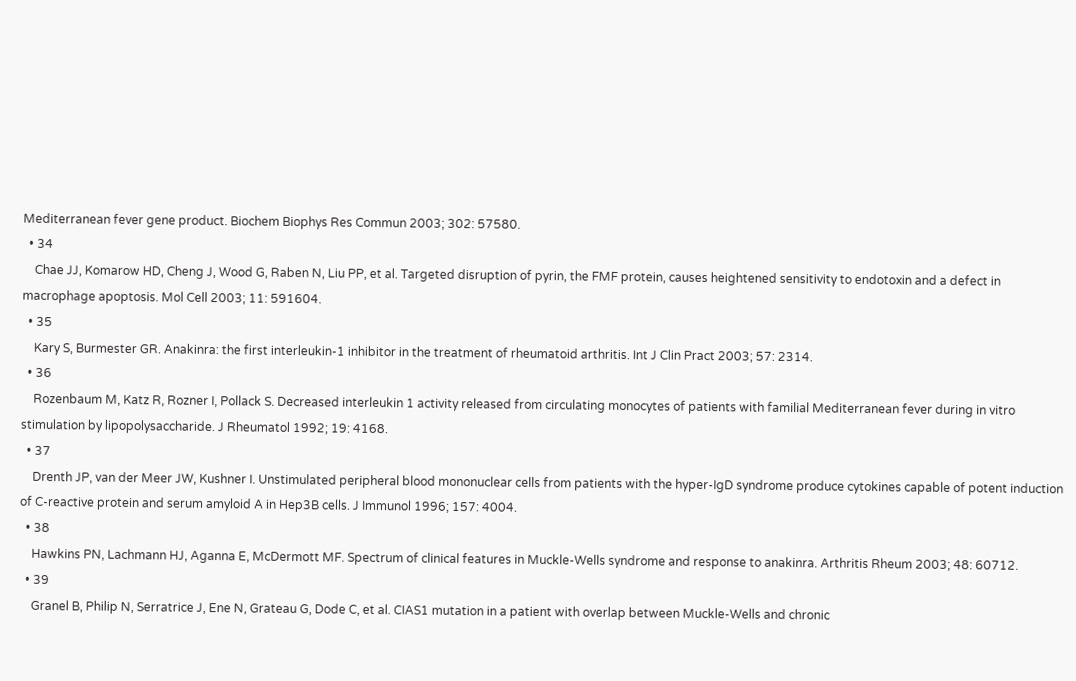Mediterranean fever gene product. Biochem Biophys Res Commun 2003; 302: 57580.
  • 34
    Chae JJ, Komarow HD, Cheng J, Wood G, Raben N, Liu PP, et al. Targeted disruption of pyrin, the FMF protein, causes heightened sensitivity to endotoxin and a defect in macrophage apoptosis. Mol Cell 2003; 11: 591604.
  • 35
    Kary S, Burmester GR. Anakinra: the first interleukin-1 inhibitor in the treatment of rheumatoid arthritis. Int J Clin Pract 2003; 57: 2314.
  • 36
    Rozenbaum M, Katz R, Rozner I, Pollack S. Decreased interleukin 1 activity released from circulating monocytes of patients with familial Mediterranean fever during in vitro stimulation by lipopolysaccharide. J Rheumatol 1992; 19: 4168.
  • 37
    Drenth JP, van der Meer JW, Kushner I. Unstimulated peripheral blood mononuclear cells from patients with the hyper-IgD syndrome produce cytokines capable of potent induction of C-reactive protein and serum amyloid A in Hep3B cells. J Immunol 1996; 157: 4004.
  • 38
    Hawkins PN, Lachmann HJ, Aganna E, McDermott MF. Spectrum of clinical features in Muckle-Wells syndrome and response to anakinra. Arthritis Rheum 2003; 48: 60712.
  • 39
    Granel B, Philip N, Serratrice J, Ene N, Grateau G, Dode C, et al. CIAS1 mutation in a patient with overlap between Muckle-Wells and chronic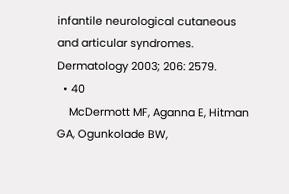infantile neurological cutaneous and articular syndromes. Dermatology 2003; 206: 2579.
  • 40
    McDermott MF, Aganna E, Hitman GA, Ogunkolade BW,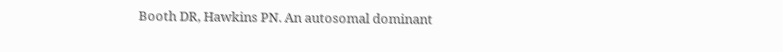Booth DR, Hawkins PN. An autosomal dominant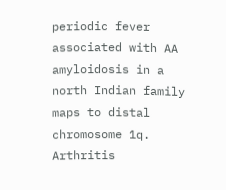periodic fever associated with AA amyloidosis in a north Indian family maps to distal chromosome 1q. Arthritis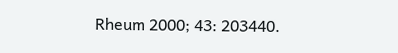Rheum 2000; 43: 203440.